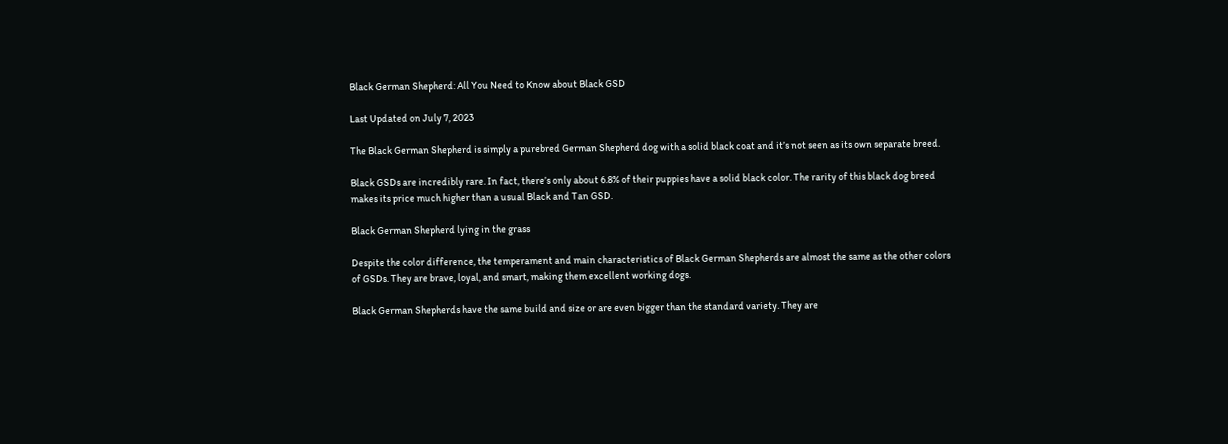Black German Shepherd: All You Need to Know about Black GSD

Last Updated on July 7, 2023

The Black German Shepherd is simply a purebred German Shepherd dog with a solid black coat and it’s not seen as its own separate breed.

Black GSDs are incredibly rare. In fact, there’s only about 6.8% of their puppies have a solid black color. The rarity of this black dog breed makes its price much higher than a usual Black and Tan GSD.

Black German Shepherd lying in the grass

Despite the color difference, the temperament and main characteristics of Black German Shepherds are almost the same as the other colors of GSDs. They are brave, loyal, and smart, making them excellent working dogs.

Black German Shepherds have the same build and size or are even bigger than the standard variety. They are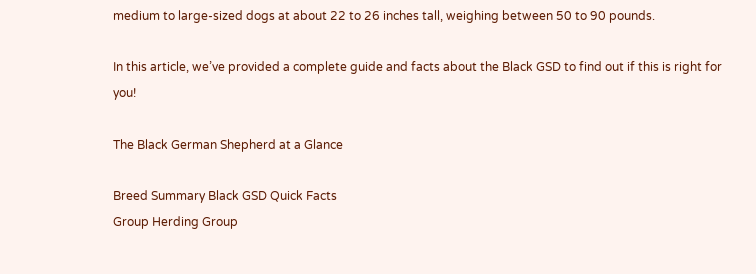medium to large-sized dogs at about 22 to 26 inches tall, weighing between 50 to 90 pounds.

In this article, we’ve provided a complete guide and facts about the Black GSD to find out if this is right for you!

The Black German Shepherd at a Glance

Breed Summary Black GSD Quick Facts
Group Herding Group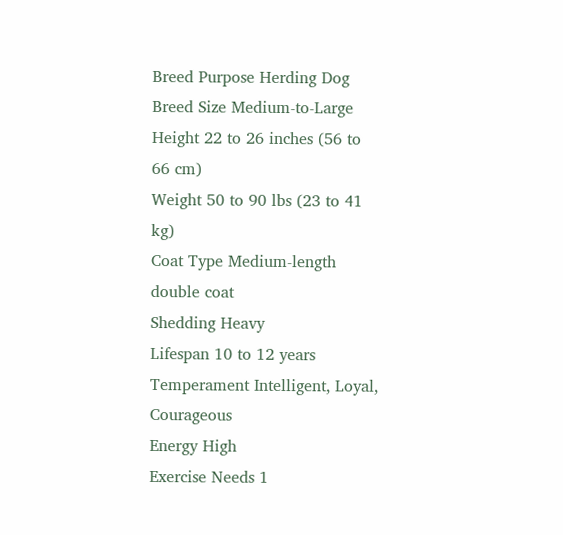Breed Purpose Herding Dog
Breed Size Medium-to-Large
Height 22 to 26 inches (56 to 66 cm)
Weight 50 to 90 lbs (23 to 41 kg)
Coat Type Medium-length double coat
Shedding Heavy
Lifespan 10 to 12 years
Temperament Intelligent, Loyal, Courageous
Energy High
Exercise Needs 1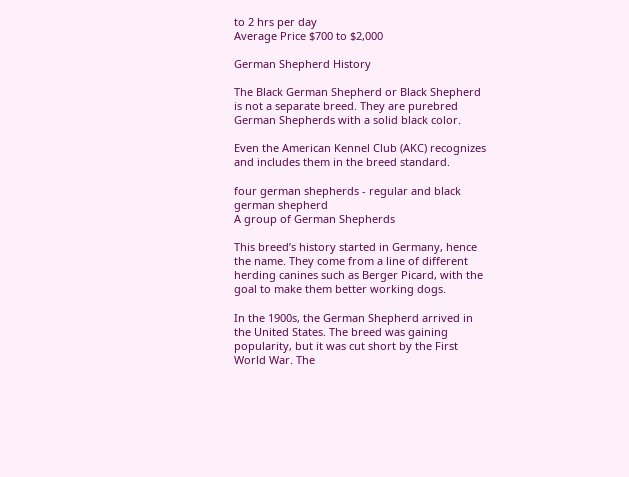to 2 hrs per day
Average Price $700 to $2,000

German Shepherd History

The Black German Shepherd or Black Shepherd is not a separate breed. They are purebred German Shepherds with a solid black color.

Even the American Kennel Club (AKC) recognizes and includes them in the breed standard.

four german shepherds - regular and black german shepherd
A group of German Shepherds

This breed’s history started in Germany, hence the name. They come from a line of different herding canines such as Berger Picard, with the goal to make them better working dogs.

In the 1900s, the German Shepherd arrived in the United States. The breed was gaining popularity, but it was cut short by the First World War. The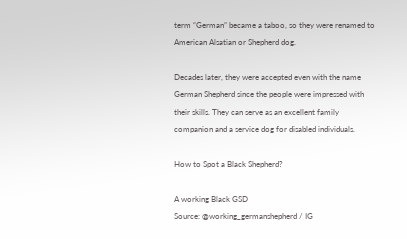term “German” became a taboo, so they were renamed to American Alsatian or Shepherd dog.

Decades later, they were accepted even with the name German Shepherd since the people were impressed with their skills. They can serve as an excellent family companion and a service dog for disabled individuals.

How to Spot a Black Shepherd?

A working Black GSD
Source: @working_germanshepherd / IG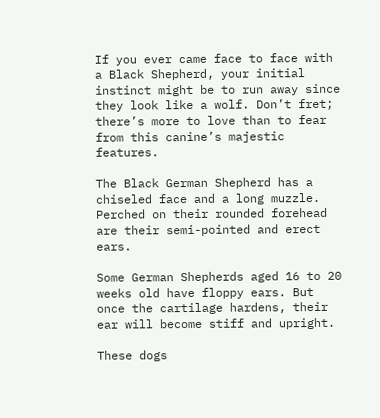If you ever came face to face with a Black Shepherd, your initial instinct might be to run away since they look like a wolf. Don’t fret; there’s more to love than to fear from this canine’s majestic features.

The Black German Shepherd has a chiseled face and a long muzzle. Perched on their rounded forehead are their semi-pointed and erect ears.

Some German Shepherds aged 16 to 20 weeks old have floppy ears. But once the cartilage hardens, their ear will become stiff and upright.

These dogs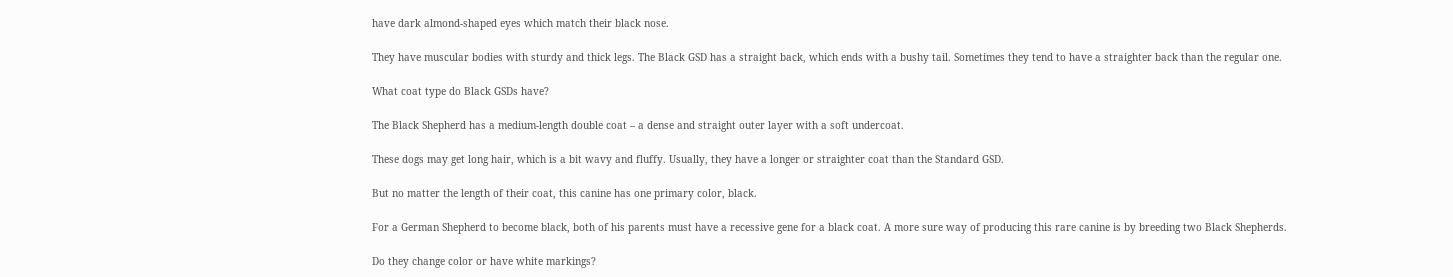have dark almond-shaped eyes which match their black nose.

They have muscular bodies with sturdy and thick legs. The Black GSD has a straight back, which ends with a bushy tail. Sometimes they tend to have a straighter back than the regular one.

What coat type do Black GSDs have?

The Black Shepherd has a medium-length double coat – a dense and straight outer layer with a soft undercoat.

These dogs may get long hair, which is a bit wavy and fluffy. Usually, they have a longer or straighter coat than the Standard GSD.

But no matter the length of their coat, this canine has one primary color, black.

For a German Shepherd to become black, both of his parents must have a recessive gene for a black coat. A more sure way of producing this rare canine is by breeding two Black Shepherds.

Do they change color or have white markings?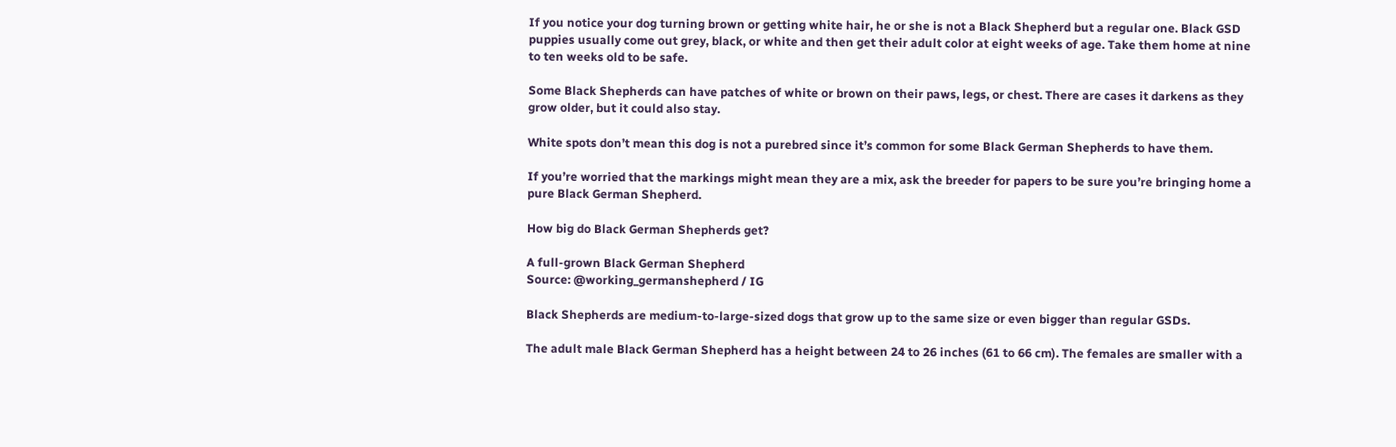If you notice your dog turning brown or getting white hair, he or she is not a Black Shepherd but a regular one. Black GSD puppies usually come out grey, black, or white and then get their adult color at eight weeks of age. Take them home at nine to ten weeks old to be safe.

Some Black Shepherds can have patches of white or brown on their paws, legs, or chest. There are cases it darkens as they grow older, but it could also stay.

White spots don’t mean this dog is not a purebred since it’s common for some Black German Shepherds to have them.

If you’re worried that the markings might mean they are a mix, ask the breeder for papers to be sure you’re bringing home a pure Black German Shepherd.

How big do Black German Shepherds get?

A full-grown Black German Shepherd
Source: @working_germanshepherd / IG

Black Shepherds are medium-to-large-sized dogs that grow up to the same size or even bigger than regular GSDs.

The adult male Black German Shepherd has a height between 24 to 26 inches (61 to 66 cm). The females are smaller with a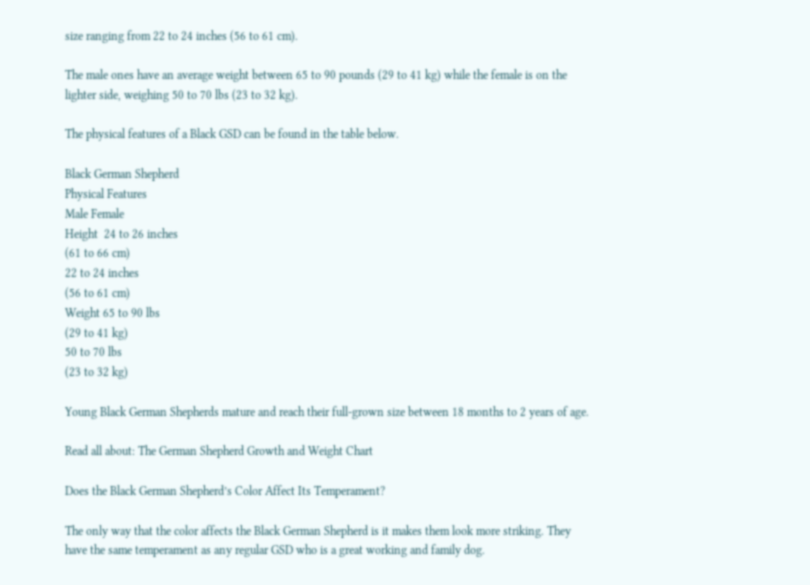size ranging from 22 to 24 inches (56 to 61 cm).

The male ones have an average weight between 65 to 90 pounds (29 to 41 kg) while the female is on the lighter side, weighing 50 to 70 lbs (23 to 32 kg).

The physical features of a Black GSD can be found in the table below.

Black German Shepherd
Physical Features
Male Female
Height  24 to 26 inches
(61 to 66 cm)
22 to 24 inches
(56 to 61 cm)
Weight 65 to 90 lbs
(29 to 41 kg)
50 to 70 lbs
(23 to 32 kg)

Young Black German Shepherds mature and reach their full-grown size between 18 months to 2 years of age.

Read all about: The German Shepherd Growth and Weight Chart

Does the Black German Shepherd’s Color Affect Its Temperament?

The only way that the color affects the Black German Shepherd is it makes them look more striking. They have the same temperament as any regular GSD who is a great working and family dog.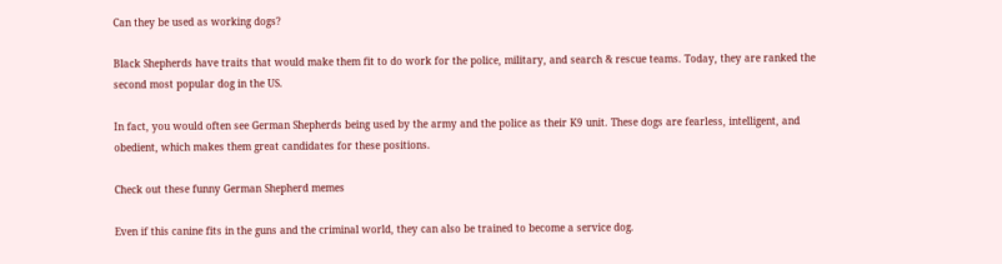Can they be used as working dogs?

Black Shepherds have traits that would make them fit to do work for the police, military, and search & rescue teams. Today, they are ranked the second most popular dog in the US.

In fact, you would often see German Shepherds being used by the army and the police as their K9 unit. These dogs are fearless, intelligent, and obedient, which makes them great candidates for these positions.

Check out these funny German Shepherd memes

Even if this canine fits in the guns and the criminal world, they can also be trained to become a service dog.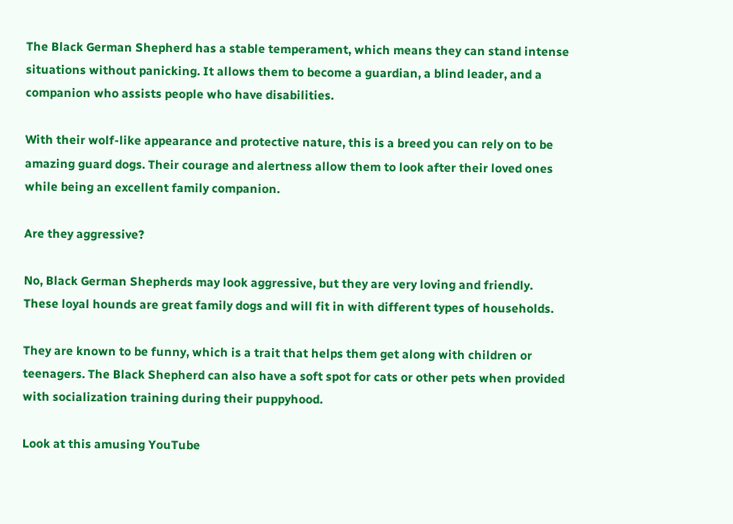The Black German Shepherd has a stable temperament, which means they can stand intense situations without panicking. It allows them to become a guardian, a blind leader, and a companion who assists people who have disabilities.

With their wolf-like appearance and protective nature, this is a breed you can rely on to be amazing guard dogs. Their courage and alertness allow them to look after their loved ones while being an excellent family companion.

Are they aggressive?

No, Black German Shepherds may look aggressive, but they are very loving and friendly. These loyal hounds are great family dogs and will fit in with different types of households.

They are known to be funny, which is a trait that helps them get along with children or teenagers. The Black Shepherd can also have a soft spot for cats or other pets when provided with socialization training during their puppyhood.

Look at this amusing YouTube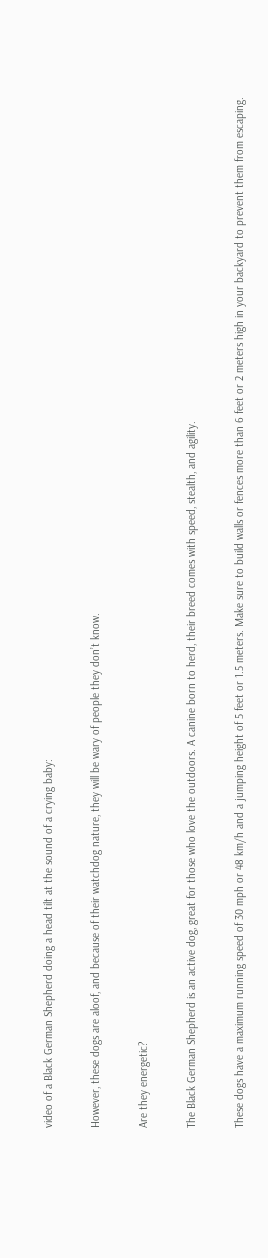video of a Black German Shepherd doing a head tilt at the sound of a crying baby:

However, these dogs are aloof, and because of their watchdog nature, they will be wary of people they don’t know.

Are they energetic?

The Black German Shepherd is an active dog, great for those who love the outdoors. A canine born to herd, their breed comes with speed, stealth, and agility.

These dogs have a maximum running speed of 30 mph or 48 km/h and a jumping height of 5 feet or 1.5 meters. Make sure to build walls or fences more than 6 feet or 2 meters high in your backyard to prevent them from escaping.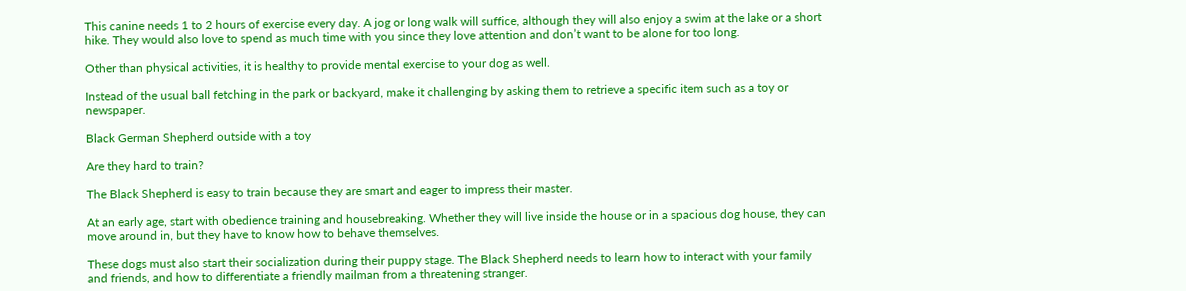This canine needs 1 to 2 hours of exercise every day. A jog or long walk will suffice, although they will also enjoy a swim at the lake or a short hike. They would also love to spend as much time with you since they love attention and don’t want to be alone for too long.

Other than physical activities, it is healthy to provide mental exercise to your dog as well.

Instead of the usual ball fetching in the park or backyard, make it challenging by asking them to retrieve a specific item such as a toy or newspaper.

Black German Shepherd outside with a toy

Are they hard to train?

The Black Shepherd is easy to train because they are smart and eager to impress their master.

At an early age, start with obedience training and housebreaking. Whether they will live inside the house or in a spacious dog house, they can move around in, but they have to know how to behave themselves.

These dogs must also start their socialization during their puppy stage. The Black Shepherd needs to learn how to interact with your family and friends, and how to differentiate a friendly mailman from a threatening stranger.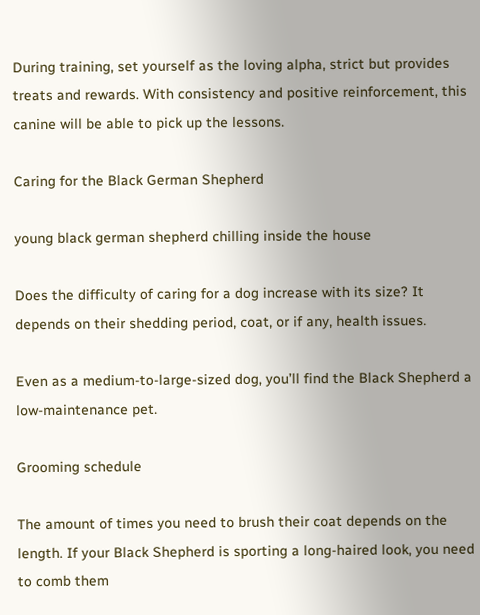During training, set yourself as the loving alpha, strict but provides treats and rewards. With consistency and positive reinforcement, this canine will be able to pick up the lessons.

Caring for the Black German Shepherd

young black german shepherd chilling inside the house

Does the difficulty of caring for a dog increase with its size? It depends on their shedding period, coat, or if any, health issues.

Even as a medium-to-large-sized dog, you’ll find the Black Shepherd a low-maintenance pet.

Grooming schedule

The amount of times you need to brush their coat depends on the length. If your Black Shepherd is sporting a long-haired look, you need to comb them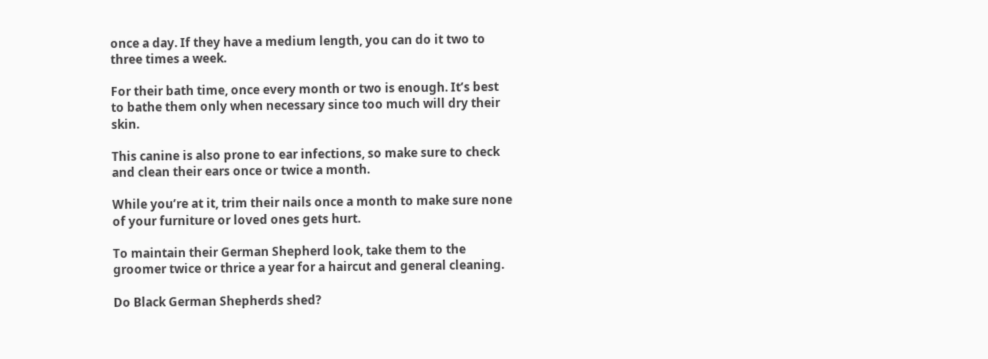once a day. If they have a medium length, you can do it two to three times a week.

For their bath time, once every month or two is enough. It’s best to bathe them only when necessary since too much will dry their skin.

This canine is also prone to ear infections, so make sure to check and clean their ears once or twice a month.

While you’re at it, trim their nails once a month to make sure none of your furniture or loved ones gets hurt.

To maintain their German Shepherd look, take them to the groomer twice or thrice a year for a haircut and general cleaning.

Do Black German Shepherds shed?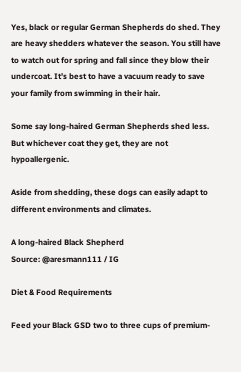Yes, black or regular German Shepherds do shed. They are heavy shedders whatever the season. You still have to watch out for spring and fall since they blow their undercoat. It’s best to have a vacuum ready to save your family from swimming in their hair.

Some say long-haired German Shepherds shed less. But whichever coat they get, they are not hypoallergenic.

Aside from shedding, these dogs can easily adapt to different environments and climates.

A long-haired Black Shepherd
Source: @aresmann111 / IG

Diet & Food Requirements

Feed your Black GSD two to three cups of premium-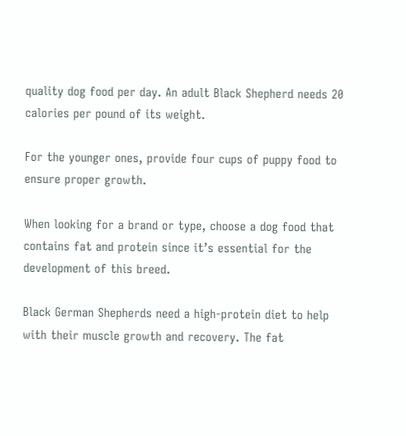quality dog food per day. An adult Black Shepherd needs 20 calories per pound of its weight.

For the younger ones, provide four cups of puppy food to ensure proper growth.

When looking for a brand or type, choose a dog food that contains fat and protein since it’s essential for the development of this breed.

Black German Shepherds need a high-protein diet to help with their muscle growth and recovery. The fat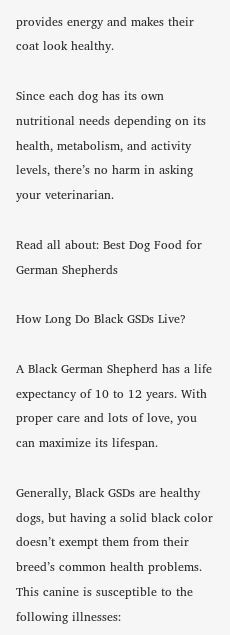provides energy and makes their coat look healthy.

Since each dog has its own nutritional needs depending on its health, metabolism, and activity levels, there’s no harm in asking your veterinarian.

Read all about: Best Dog Food for German Shepherds

How Long Do Black GSDs Live?

A Black German Shepherd has a life expectancy of 10 to 12 years. With proper care and lots of love, you can maximize its lifespan.

Generally, Black GSDs are healthy dogs, but having a solid black color doesn’t exempt them from their breed’s common health problems. This canine is susceptible to the following illnesses: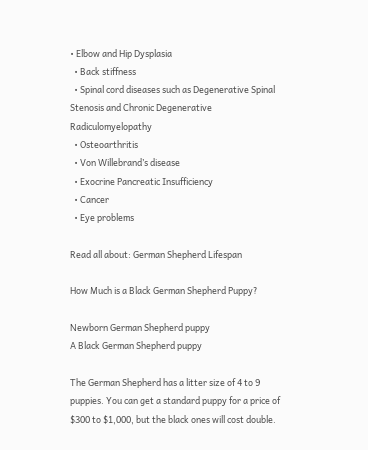• Elbow and Hip Dysplasia
  • Back stiffness
  • Spinal cord diseases such as Degenerative Spinal Stenosis and Chronic Degenerative Radiculomyelopathy
  • Osteoarthritis
  • Von Willebrand’s disease
  • Exocrine Pancreatic Insufficiency
  • Cancer
  • Eye problems

Read all about: German Shepherd Lifespan

How Much is a Black German Shepherd Puppy?

Newborn German Shepherd puppy
A Black German Shepherd puppy

The German Shepherd has a litter size of 4 to 9 puppies. You can get a standard puppy for a price of $300 to $1,000, but the black ones will cost double.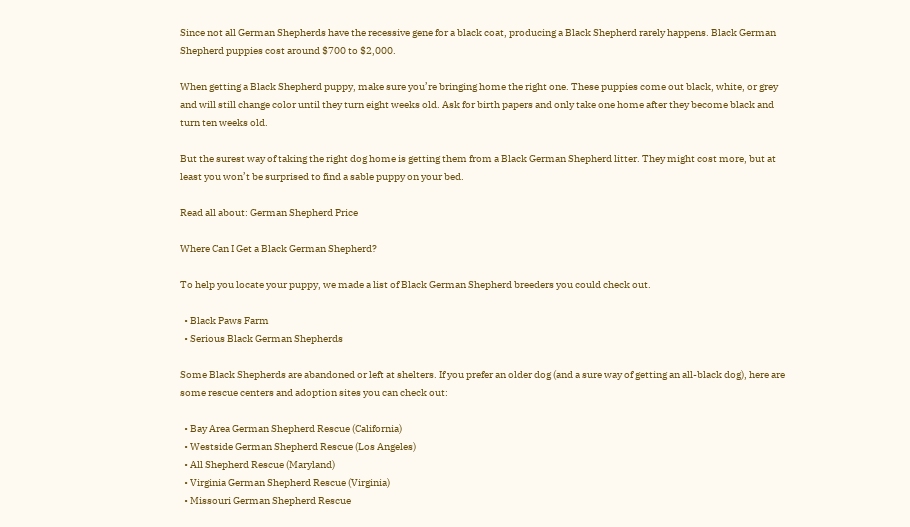Since not all German Shepherds have the recessive gene for a black coat, producing a Black Shepherd rarely happens. Black German Shepherd puppies cost around $700 to $2,000.

When getting a Black Shepherd puppy, make sure you’re bringing home the right one. These puppies come out black, white, or grey and will still change color until they turn eight weeks old. Ask for birth papers and only take one home after they become black and turn ten weeks old.

But the surest way of taking the right dog home is getting them from a Black German Shepherd litter. They might cost more, but at least you won’t be surprised to find a sable puppy on your bed.

Read all about: German Shepherd Price

Where Can I Get a Black German Shepherd?

To help you locate your puppy, we made a list of Black German Shepherd breeders you could check out.

  • Black Paws Farm
  • Serious Black German Shepherds

Some Black Shepherds are abandoned or left at shelters. If you prefer an older dog (and a sure way of getting an all-black dog), here are some rescue centers and adoption sites you can check out:

  • Bay Area German Shepherd Rescue (California)
  • Westside German Shepherd Rescue (Los Angeles)
  • All Shepherd Rescue (Maryland)
  • Virginia German Shepherd Rescue (Virginia)
  • Missouri German Shepherd Rescue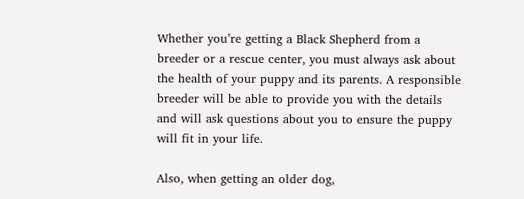Whether you’re getting a Black Shepherd from a breeder or a rescue center, you must always ask about the health of your puppy and its parents. A responsible breeder will be able to provide you with the details and will ask questions about you to ensure the puppy will fit in your life.

Also, when getting an older dog,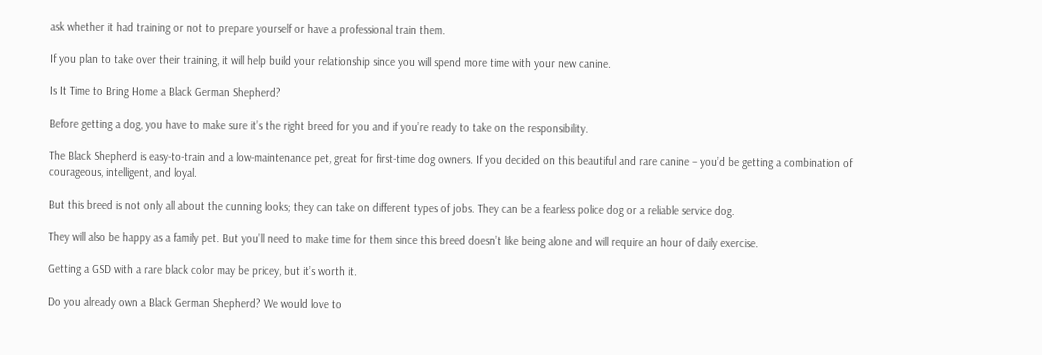ask whether it had training or not to prepare yourself or have a professional train them.

If you plan to take over their training, it will help build your relationship since you will spend more time with your new canine.

Is It Time to Bring Home a Black German Shepherd?

Before getting a dog, you have to make sure it’s the right breed for you and if you’re ready to take on the responsibility.

The Black Shepherd is easy-to-train and a low-maintenance pet, great for first-time dog owners. If you decided on this beautiful and rare canine – you’d be getting a combination of courageous, intelligent, and loyal.

But this breed is not only all about the cunning looks; they can take on different types of jobs. They can be a fearless police dog or a reliable service dog.

They will also be happy as a family pet. But you’ll need to make time for them since this breed doesn’t like being alone and will require an hour of daily exercise.

Getting a GSD with a rare black color may be pricey, but it’s worth it.

Do you already own a Black German Shepherd? We would love to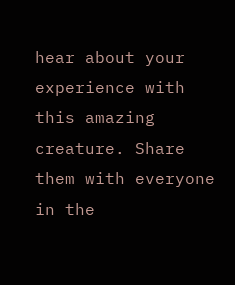hear about your experience with this amazing creature. Share them with everyone in the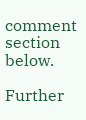comment section below.

Further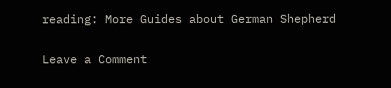reading: More Guides about German Shepherd

Leave a Comment